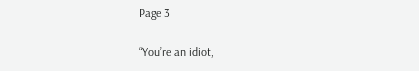Page 3

“You’re an idiot,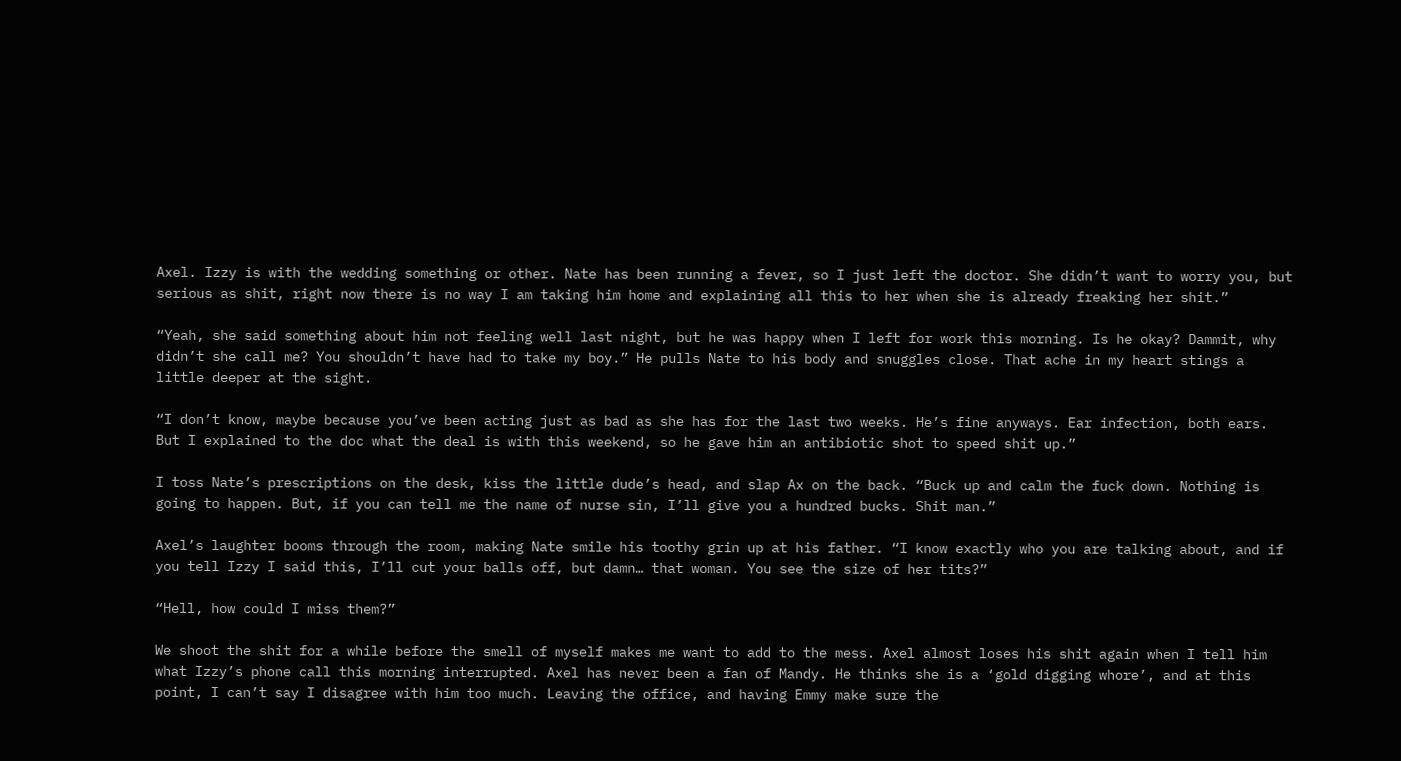Axel. Izzy is with the wedding something or other. Nate has been running a fever, so I just left the doctor. She didn’t want to worry you, but serious as shit, right now there is no way I am taking him home and explaining all this to her when she is already freaking her shit.”

“Yeah, she said something about him not feeling well last night, but he was happy when I left for work this morning. Is he okay? Dammit, why didn’t she call me? You shouldn’t have had to take my boy.” He pulls Nate to his body and snuggles close. That ache in my heart stings a little deeper at the sight.

“I don’t know, maybe because you’ve been acting just as bad as she has for the last two weeks. He’s fine anyways. Ear infection, both ears. But I explained to the doc what the deal is with this weekend, so he gave him an antibiotic shot to speed shit up.”

I toss Nate’s prescriptions on the desk, kiss the little dude’s head, and slap Ax on the back. “Buck up and calm the fuck down. Nothing is going to happen. But, if you can tell me the name of nurse sin, I’ll give you a hundred bucks. Shit man.”

Axel’s laughter booms through the room, making Nate smile his toothy grin up at his father. “I know exactly who you are talking about, and if you tell Izzy I said this, I’ll cut your balls off, but damn… that woman. You see the size of her tits?”

“Hell, how could I miss them?”

We shoot the shit for a while before the smell of myself makes me want to add to the mess. Axel almost loses his shit again when I tell him what Izzy’s phone call this morning interrupted. Axel has never been a fan of Mandy. He thinks she is a ‘gold digging whore’, and at this point, I can’t say I disagree with him too much. Leaving the office, and having Emmy make sure the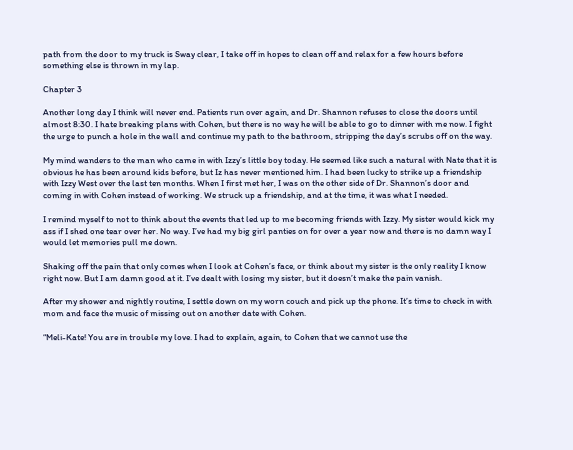path from the door to my truck is Sway clear, I take off in hopes to clean off and relax for a few hours before something else is thrown in my lap.

Chapter 3

Another long day I think will never end. Patients run over again, and Dr. Shannon refuses to close the doors until almost 8:30. I hate breaking plans with Cohen, but there is no way he will be able to go to dinner with me now. I fight the urge to punch a hole in the wall and continue my path to the bathroom, stripping the day’s scrubs off on the way.

My mind wanders to the man who came in with Izzy’s little boy today. He seemed like such a natural with Nate that it is obvious he has been around kids before, but Iz has never mentioned him. I had been lucky to strike up a friendship with Izzy West over the last ten months. When I first met her, I was on the other side of Dr. Shannon’s door and coming in with Cohen instead of working. We struck up a friendship, and at the time, it was what I needed.

I remind myself to not to think about the events that led up to me becoming friends with Izzy. My sister would kick my ass if I shed one tear over her. No way. I’ve had my big girl panties on for over a year now and there is no damn way I would let memories pull me down.

Shaking off the pain that only comes when I look at Cohen’s face, or think about my sister is the only reality I know right now. But I am damn good at it. I’ve dealt with losing my sister, but it doesn’t make the pain vanish.

After my shower and nightly routine, I settle down on my worn couch and pick up the phone. It’s time to check in with mom and face the music of missing out on another date with Cohen.

“Meli-Kate! You are in trouble my love. I had to explain, again, to Cohen that we cannot use the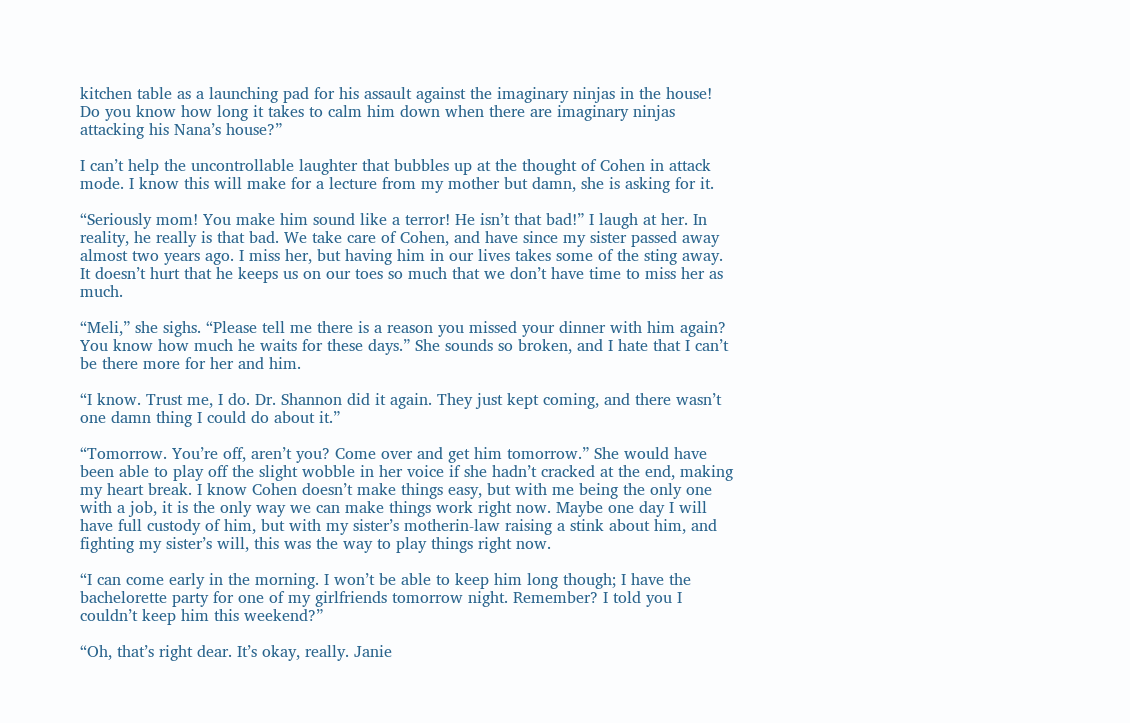kitchen table as a launching pad for his assault against the imaginary ninjas in the house! Do you know how long it takes to calm him down when there are imaginary ninjas attacking his Nana’s house?”

I can’t help the uncontrollable laughter that bubbles up at the thought of Cohen in attack mode. I know this will make for a lecture from my mother but damn, she is asking for it.

“Seriously mom! You make him sound like a terror! He isn’t that bad!” I laugh at her. In reality, he really is that bad. We take care of Cohen, and have since my sister passed away almost two years ago. I miss her, but having him in our lives takes some of the sting away. It doesn’t hurt that he keeps us on our toes so much that we don’t have time to miss her as much.

“Meli,” she sighs. “Please tell me there is a reason you missed your dinner with him again? You know how much he waits for these days.” She sounds so broken, and I hate that I can’t be there more for her and him.

“I know. Trust me, I do. Dr. Shannon did it again. They just kept coming, and there wasn’t one damn thing I could do about it.”

“Tomorrow. You’re off, aren’t you? Come over and get him tomorrow.” She would have been able to play off the slight wobble in her voice if she hadn’t cracked at the end, making my heart break. I know Cohen doesn’t make things easy, but with me being the only one with a job, it is the only way we can make things work right now. Maybe one day I will have full custody of him, but with my sister’s motherin-law raising a stink about him, and fighting my sister’s will, this was the way to play things right now.

“I can come early in the morning. I won’t be able to keep him long though; I have the bachelorette party for one of my girlfriends tomorrow night. Remember? I told you I couldn’t keep him this weekend?”

“Oh, that’s right dear. It’s okay, really. Janie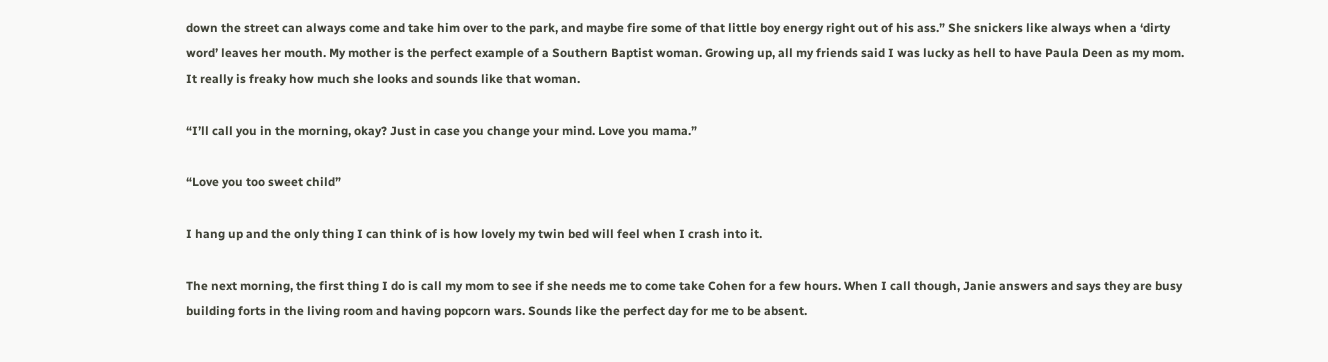down the street can always come and take him over to the park, and maybe fire some of that little boy energy right out of his ass.” She snickers like always when a ‘dirty word’ leaves her mouth. My mother is the perfect example of a Southern Baptist woman. Growing up, all my friends said I was lucky as hell to have Paula Deen as my mom. It really is freaky how much she looks and sounds like that woman.

“I’ll call you in the morning, okay? Just in case you change your mind. Love you mama.”

“Love you too sweet child”

I hang up and the only thing I can think of is how lovely my twin bed will feel when I crash into it.

The next morning, the first thing I do is call my mom to see if she needs me to come take Cohen for a few hours. When I call though, Janie answers and says they are busy building forts in the living room and having popcorn wars. Sounds like the perfect day for me to be absent.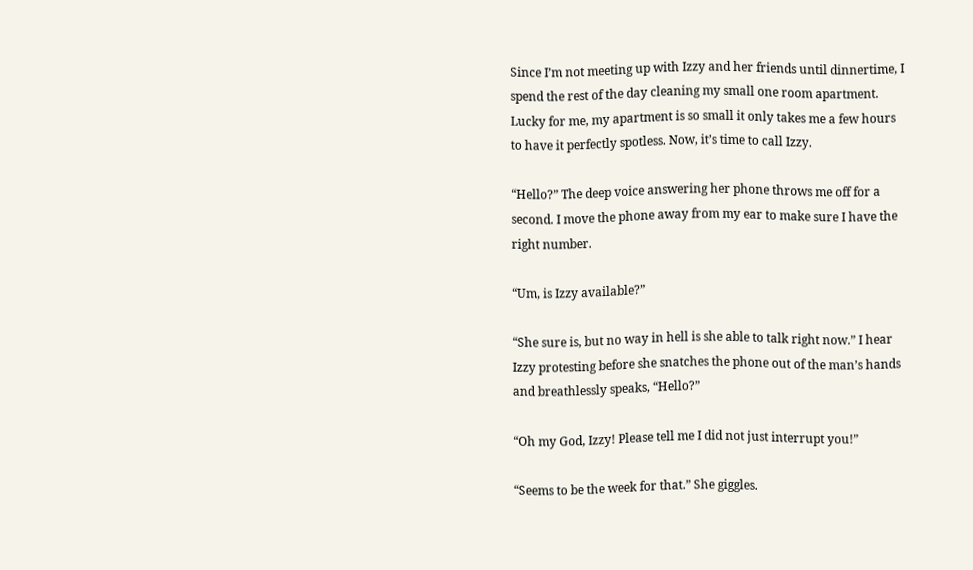Since I’m not meeting up with Izzy and her friends until dinnertime, I spend the rest of the day cleaning my small one room apartment. Lucky for me, my apartment is so small it only takes me a few hours to have it perfectly spotless. Now, it’s time to call Izzy.

“Hello?” The deep voice answering her phone throws me off for a second. I move the phone away from my ear to make sure I have the right number.

“Um, is Izzy available?”

“She sure is, but no way in hell is she able to talk right now.” I hear Izzy protesting before she snatches the phone out of the man’s hands and breathlessly speaks, “Hello?”

“Oh my God, Izzy! Please tell me I did not just interrupt you!”

“Seems to be the week for that.” She giggles.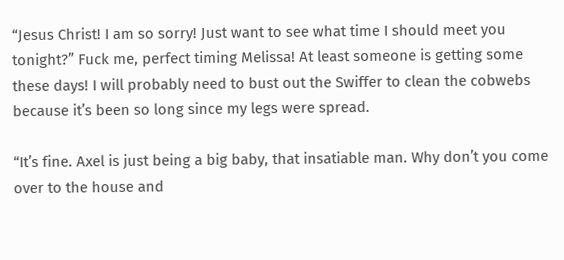“Jesus Christ! I am so sorry! Just want to see what time I should meet you tonight?” Fuck me, perfect timing Melissa! At least someone is getting some these days! I will probably need to bust out the Swiffer to clean the cobwebs because it’s been so long since my legs were spread.

“It’s fine. Axel is just being a big baby, that insatiable man. Why don’t you come over to the house and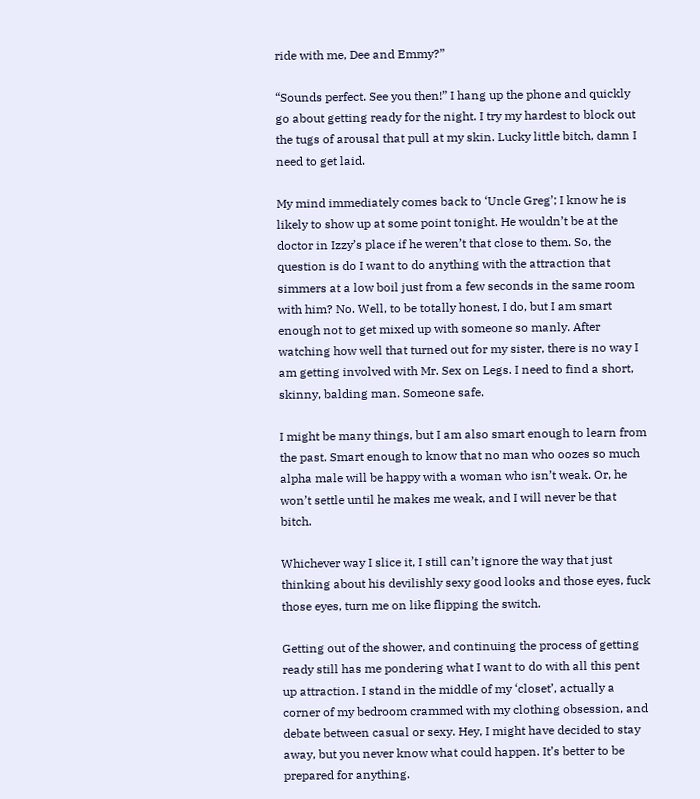ride with me, Dee and Emmy?”

“Sounds perfect. See you then!” I hang up the phone and quickly go about getting ready for the night. I try my hardest to block out the tugs of arousal that pull at my skin. Lucky little bitch, damn I need to get laid.

My mind immediately comes back to ‘Uncle Greg’; I know he is likely to show up at some point tonight. He wouldn’t be at the doctor in Izzy’s place if he weren’t that close to them. So, the question is do I want to do anything with the attraction that simmers at a low boil just from a few seconds in the same room with him? No. Well, to be totally honest, I do, but I am smart enough not to get mixed up with someone so manly. After watching how well that turned out for my sister, there is no way I am getting involved with Mr. Sex on Legs. I need to find a short, skinny, balding man. Someone safe.

I might be many things, but I am also smart enough to learn from the past. Smart enough to know that no man who oozes so much alpha male will be happy with a woman who isn’t weak. Or, he won’t settle until he makes me weak, and I will never be that bitch.

Whichever way I slice it, I still can’t ignore the way that just thinking about his devilishly sexy good looks and those eyes, fuck those eyes, turn me on like flipping the switch.

Getting out of the shower, and continuing the process of getting ready still has me pondering what I want to do with all this pent up attraction. I stand in the middle of my ‘closet’, actually a corner of my bedroom crammed with my clothing obsession, and debate between casual or sexy. Hey, I might have decided to stay away, but you never know what could happen. It’s better to be prepared for anything.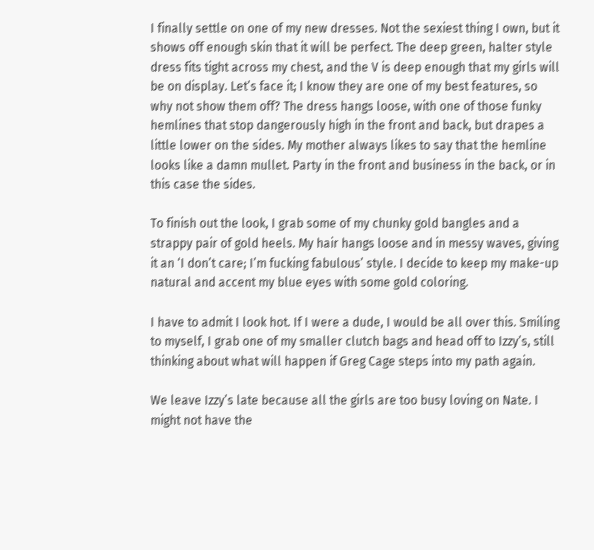I finally settle on one of my new dresses. Not the sexiest thing I own, but it shows off enough skin that it will be perfect. The deep green, halter style dress fits tight across my chest, and the V is deep enough that my girls will be on display. Let’s face it; I know they are one of my best features, so why not show them off? The dress hangs loose, with one of those funky hemlines that stop dangerously high in the front and back, but drapes a little lower on the sides. My mother always likes to say that the hemline looks like a damn mullet. Party in the front and business in the back, or in this case the sides.

To finish out the look, I grab some of my chunky gold bangles and a strappy pair of gold heels. My hair hangs loose and in messy waves, giving it an ‘I don’t care; I’m fucking fabulous’ style. I decide to keep my make-up natural and accent my blue eyes with some gold coloring.

I have to admit I look hot. If I were a dude, I would be all over this. Smiling to myself, I grab one of my smaller clutch bags and head off to Izzy’s, still thinking about what will happen if Greg Cage steps into my path again.

We leave Izzy’s late because all the girls are too busy loving on Nate. I might not have the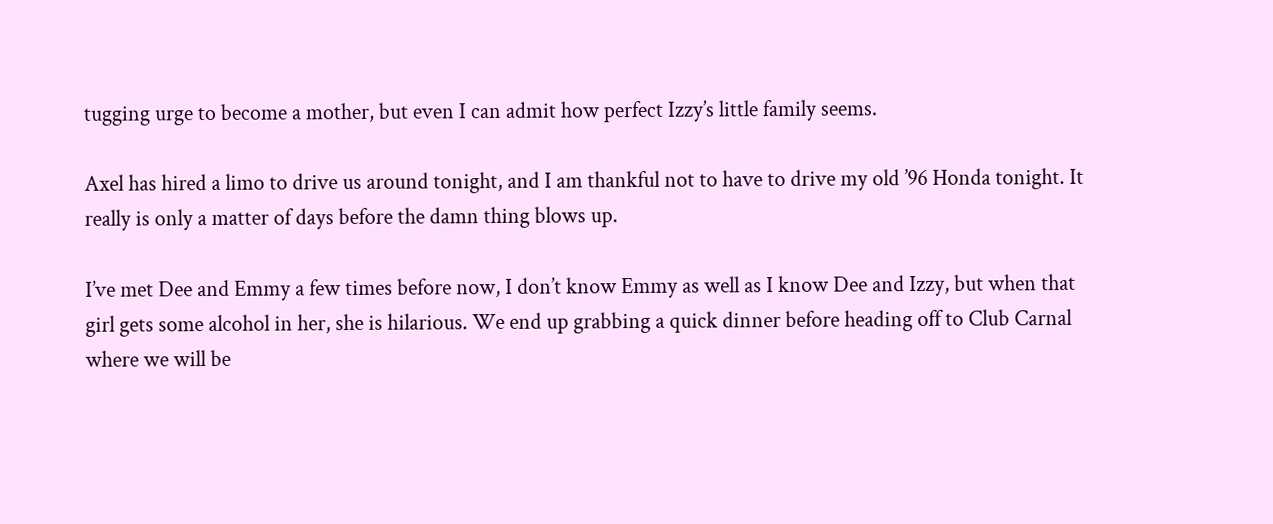tugging urge to become a mother, but even I can admit how perfect Izzy’s little family seems.

Axel has hired a limo to drive us around tonight, and I am thankful not to have to drive my old ’96 Honda tonight. It really is only a matter of days before the damn thing blows up.

I’ve met Dee and Emmy a few times before now, I don’t know Emmy as well as I know Dee and Izzy, but when that girl gets some alcohol in her, she is hilarious. We end up grabbing a quick dinner before heading off to Club Carnal where we will be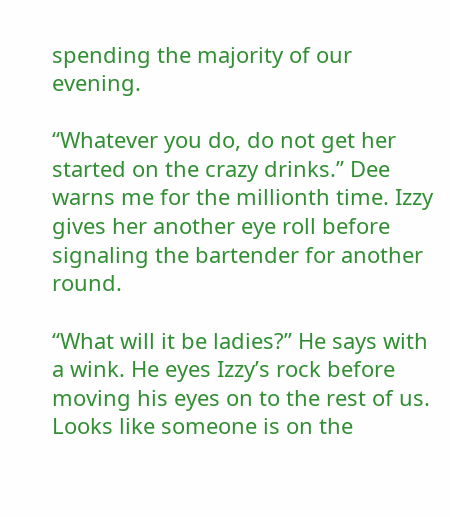spending the majority of our evening.

“Whatever you do, do not get her started on the crazy drinks.” Dee warns me for the millionth time. Izzy gives her another eye roll before signaling the bartender for another round.

“What will it be ladies?” He says with a wink. He eyes Izzy’s rock before moving his eyes on to the rest of us. Looks like someone is on the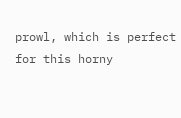prowl, which is perfect for this horny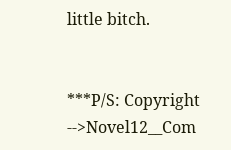little bitch.


***P/S: Copyright -->Novel12__Com